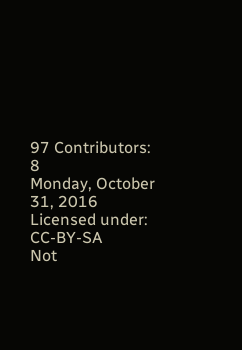97 Contributors: 8
Monday, October 31, 2016
Licensed under: CC-BY-SA
Not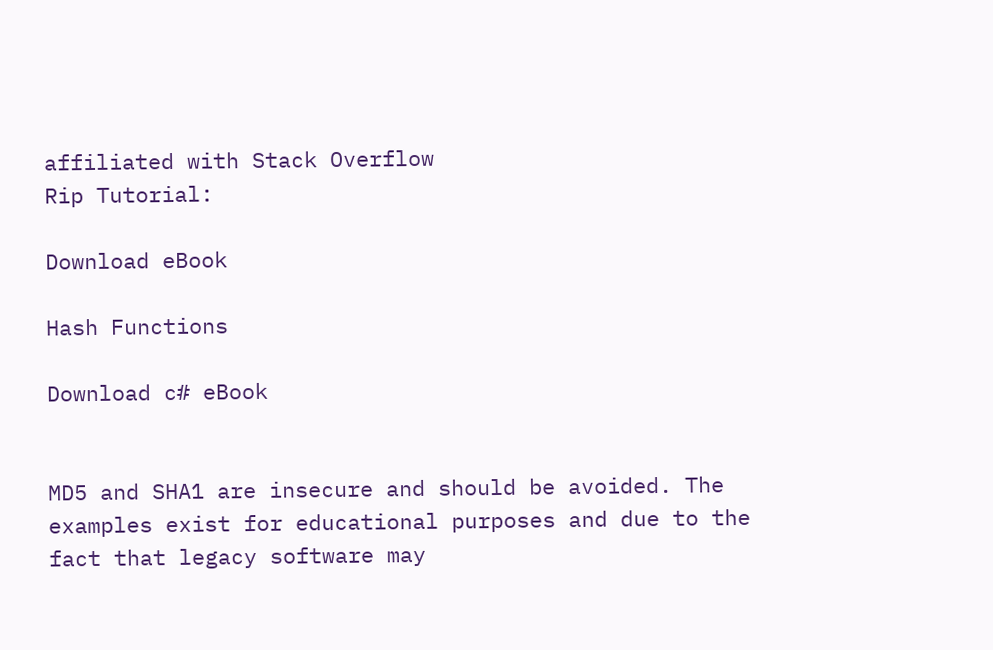affiliated with Stack Overflow
Rip Tutorial:

Download eBook

Hash Functions

Download c# eBook


MD5 and SHA1 are insecure and should be avoided. The examples exist for educational purposes and due to the fact that legacy software may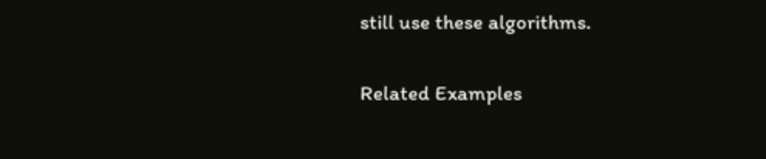still use these algorithms.

Related Examples